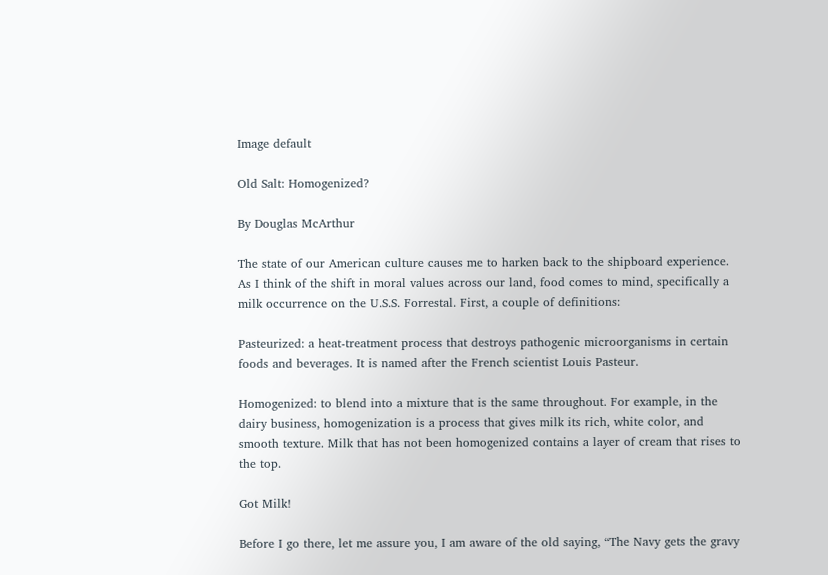Image default

Old Salt: Homogenized?

By Douglas McArthur

The state of our American culture causes me to harken back to the shipboard experience. As I think of the shift in moral values across our land, food comes to mind, specifically a milk occurrence on the U.S.S. Forrestal. First, a couple of definitions:

Pasteurized: a heat-treatment process that destroys pathogenic microorganisms in certain foods and beverages. It is named after the French scientist Louis Pasteur.

Homogenized: to blend into a mixture that is the same throughout. For example, in the dairy business, homogenization is a process that gives milk its rich, white color, and smooth texture. Milk that has not been homogenized contains a layer of cream that rises to the top.

Got Milk!

Before I go there, let me assure you, I am aware of the old saying, “The Navy gets the gravy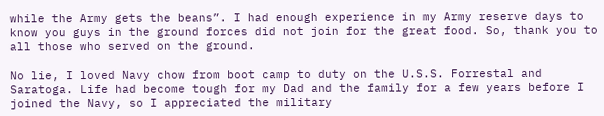while the Army gets the beans”. I had enough experience in my Army reserve days to know you guys in the ground forces did not join for the great food. So, thank you to all those who served on the ground.

No lie, I loved Navy chow from boot camp to duty on the U.S.S. Forrestal and Saratoga. Life had become tough for my Dad and the family for a few years before I joined the Navy, so I appreciated the military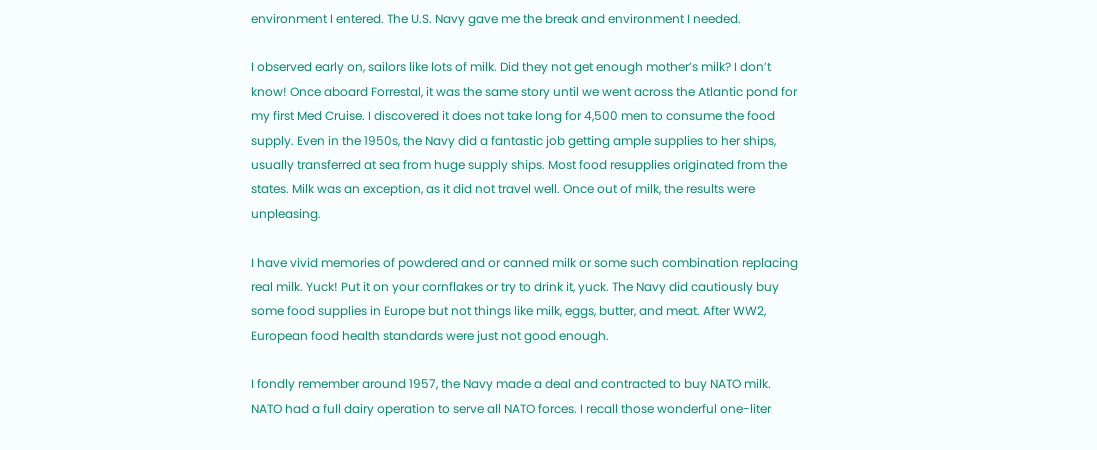environment I entered. The U.S. Navy gave me the break and environment I needed.

I observed early on, sailors like lots of milk. Did they not get enough mother’s milk? I don’t know! Once aboard Forrestal, it was the same story until we went across the Atlantic pond for my first Med Cruise. I discovered it does not take long for 4,500 men to consume the food supply. Even in the 1950s, the Navy did a fantastic job getting ample supplies to her ships, usually transferred at sea from huge supply ships. Most food resupplies originated from the states. Milk was an exception, as it did not travel well. Once out of milk, the results were unpleasing.

I have vivid memories of powdered and or canned milk or some such combination replacing real milk. Yuck! Put it on your cornflakes or try to drink it, yuck. The Navy did cautiously buy some food supplies in Europe but not things like milk, eggs, butter, and meat. After WW2, European food health standards were just not good enough.

I fondly remember around 1957, the Navy made a deal and contracted to buy NATO milk. NATO had a full dairy operation to serve all NATO forces. I recall those wonderful one-liter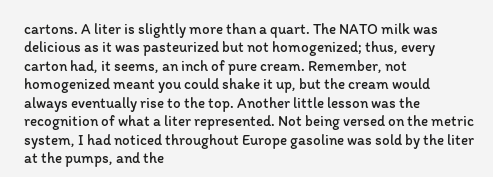cartons. A liter is slightly more than a quart. The NATO milk was delicious as it was pasteurized but not homogenized; thus, every carton had, it seems, an inch of pure cream. Remember, not homogenized meant you could shake it up, but the cream would always eventually rise to the top. Another little lesson was the recognition of what a liter represented. Not being versed on the metric system, I had noticed throughout Europe gasoline was sold by the liter at the pumps, and the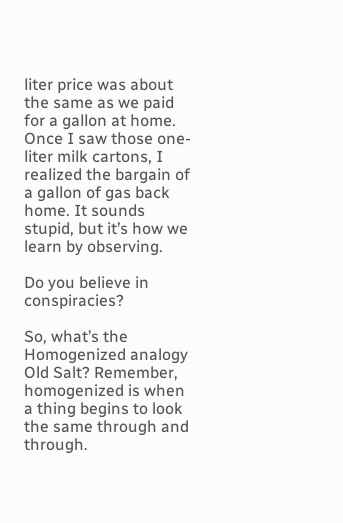liter price was about the same as we paid for a gallon at home. Once I saw those one-liter milk cartons, I realized the bargain of a gallon of gas back home. It sounds stupid, but it’s how we learn by observing.

Do you believe in conspiracies?

So, what’s the Homogenized analogy Old Salt? Remember, homogenized is when a thing begins to look the same through and through.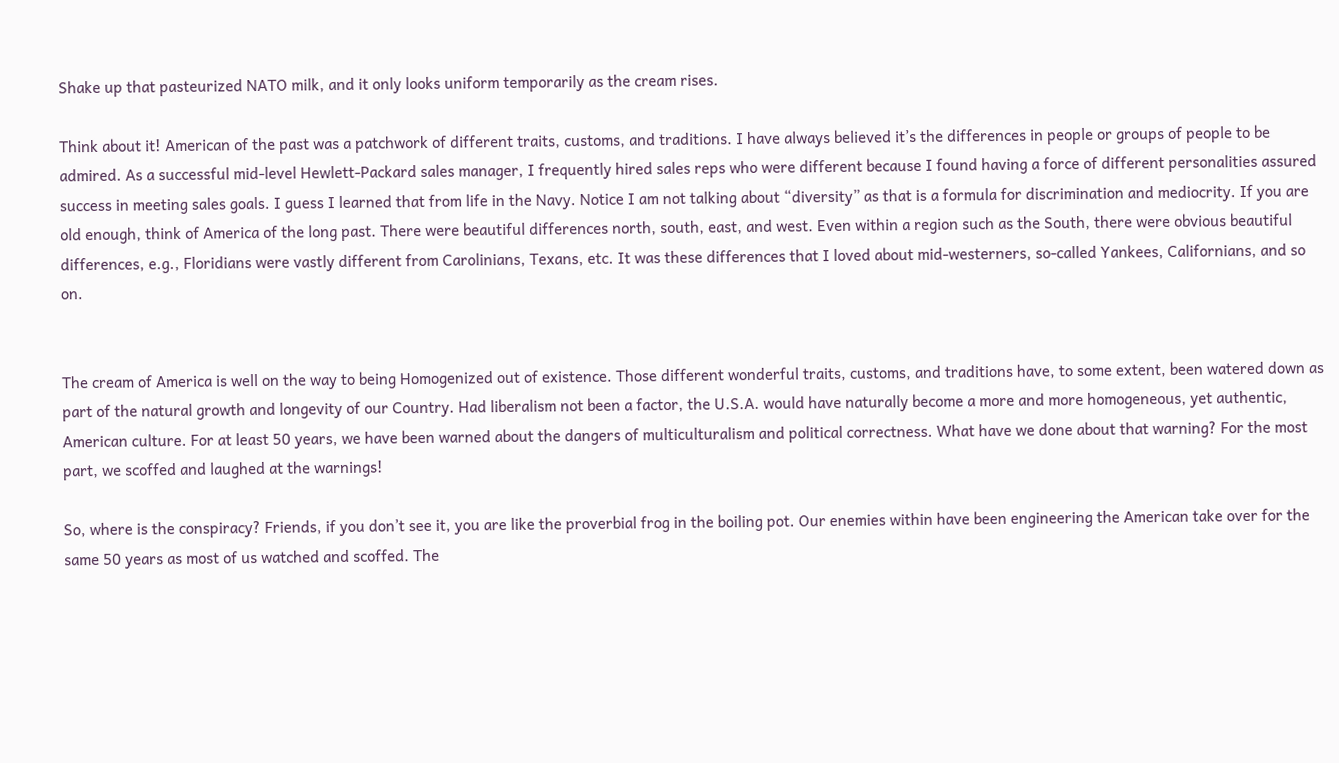Shake up that pasteurized NATO milk, and it only looks uniform temporarily as the cream rises.

Think about it! American of the past was a patchwork of different traits, customs, and traditions. I have always believed it’s the differences in people or groups of people to be admired. As a successful mid-level Hewlett-Packard sales manager, I frequently hired sales reps who were different because I found having a force of different personalities assured success in meeting sales goals. I guess I learned that from life in the Navy. Notice I am not talking about “diversity” as that is a formula for discrimination and mediocrity. If you are old enough, think of America of the long past. There were beautiful differences north, south, east, and west. Even within a region such as the South, there were obvious beautiful differences, e.g., Floridians were vastly different from Carolinians, Texans, etc. It was these differences that I loved about mid-westerners, so-called Yankees, Californians, and so on.


The cream of America is well on the way to being Homogenized out of existence. Those different wonderful traits, customs, and traditions have, to some extent, been watered down as part of the natural growth and longevity of our Country. Had liberalism not been a factor, the U.S.A. would have naturally become a more and more homogeneous, yet authentic, American culture. For at least 50 years, we have been warned about the dangers of multiculturalism and political correctness. What have we done about that warning? For the most part, we scoffed and laughed at the warnings!

So, where is the conspiracy? Friends, if you don’t see it, you are like the proverbial frog in the boiling pot. Our enemies within have been engineering the American take over for the same 50 years as most of us watched and scoffed. The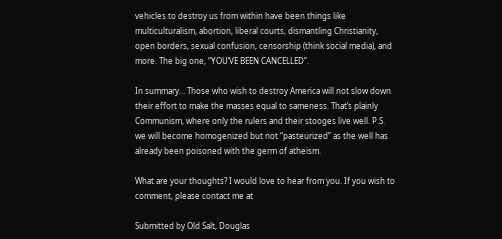vehicles to destroy us from within have been things like multiculturalism, abortion, liberal courts, dismantling Christianity, open borders, sexual confusion, censorship (think social media), and more. The big one, “YOU’VE BEEN CANCELLED”.

In summary… Those who wish to destroy America will not slow down their effort to make the masses equal to sameness. That’s plainly Communism, where only the rulers and their stooges live well. P.S. we will become homogenized but not “pasteurized” as the well has already been poisoned with the germ of atheism.

What are your thoughts? I would love to hear from you. If you wish to comment, please contact me at

Submitted by Old Salt, Douglas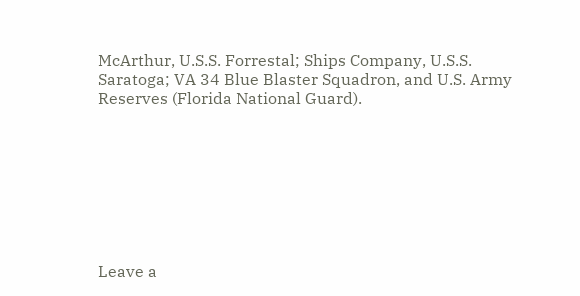McArthur, U.S.S. Forrestal; Ships Company, U.S.S. Saratoga; VA 34 Blue Blaster Squadron, and U.S. Army Reserves (Florida National Guard).








Leave a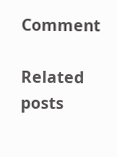Comment

Related posts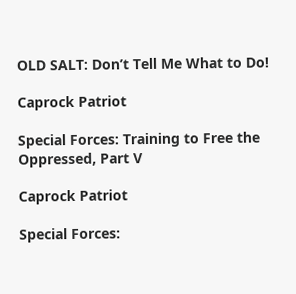OLD SALT: Don’t Tell Me What to Do!

Caprock Patriot

Special Forces: Training to Free the Oppressed, Part V

Caprock Patriot

Special Forces: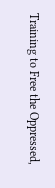Training to Free the Oppressed,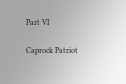Part VI

Caprock Patriot